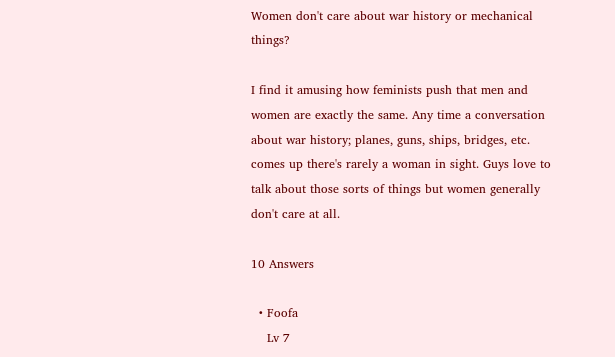Women don't care about war history or mechanical things?

I find it amusing how feminists push that men and women are exactly the same. Any time a conversation about war history; planes, guns, ships, bridges, etc. comes up there's rarely a woman in sight. Guys love to talk about those sorts of things but women generally don't care at all.

10 Answers

  • Foofa
    Lv 7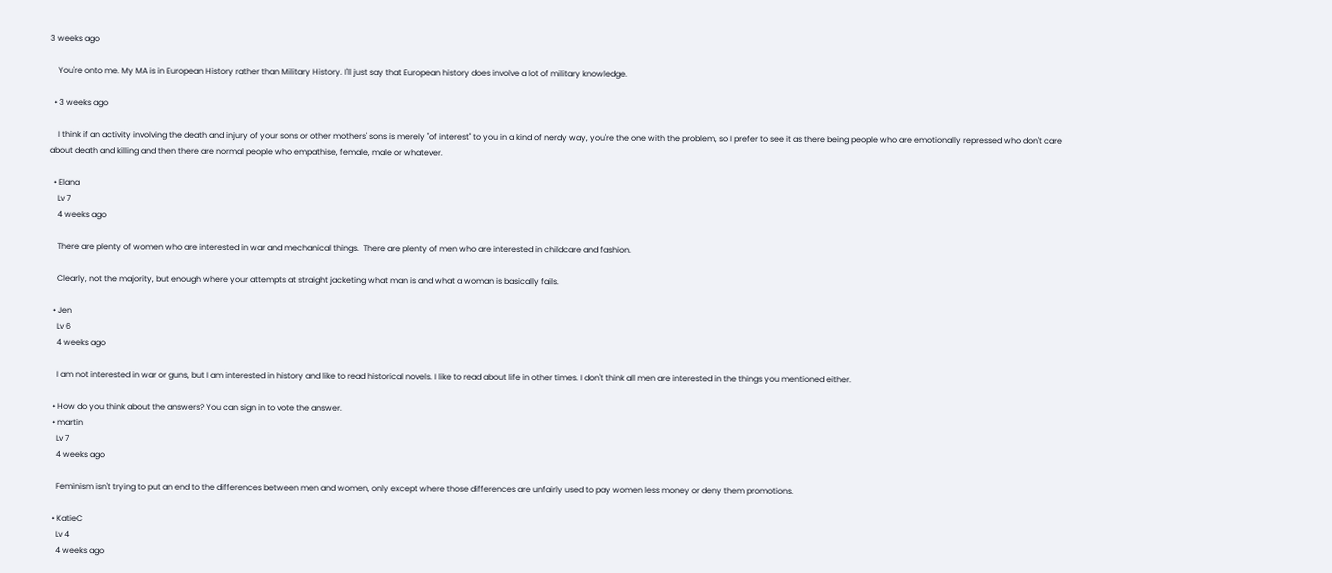3 weeks ago

    You're onto me. My MA is in European History rather than Military History. I'll just say that European history does involve a lot of military knowledge.

  • 3 weeks ago

    I think if an activity involving the death and injury of your sons or other mothers' sons is merely "of interest" to you in a kind of nerdy way, you're the one with the problem, so I prefer to see it as there being people who are emotionally repressed who don't care about death and killing and then there are normal people who empathise, female, male or whatever.

  • Elana
    Lv 7
    4 weeks ago

    There are plenty of women who are interested in war and mechanical things.  There are plenty of men who are interested in childcare and fashion.

    Clearly, not the majority, but enough where your attempts at straight jacketing what man is and what a woman is basically fails.

  • Jen
    Lv 6
    4 weeks ago

    I am not interested in war or guns, but I am interested in history and like to read historical novels. I like to read about life in other times. I don't think all men are interested in the things you mentioned either.

  • How do you think about the answers? You can sign in to vote the answer.
  • martin
    Lv 7
    4 weeks ago

    Feminism isn't trying to put an end to the differences between men and women, only except where those differences are unfairly used to pay women less money or deny them promotions.

  • KatieC
    Lv 4
    4 weeks ago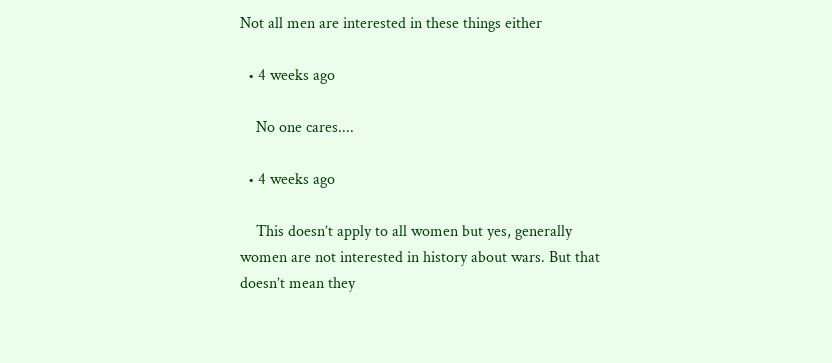Not all men are interested in these things either

  • 4 weeks ago

    No one cares....

  • 4 weeks ago

    This doesn’t apply to all women but yes, generally women are not interested in history about wars. But that doesn’t mean they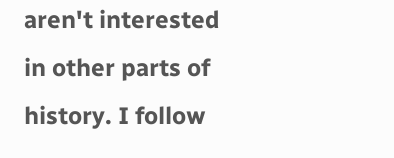aren't interested in other parts of history. I follow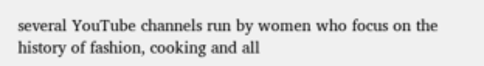several YouTube channels run by women who focus on the history of fashion, cooking and all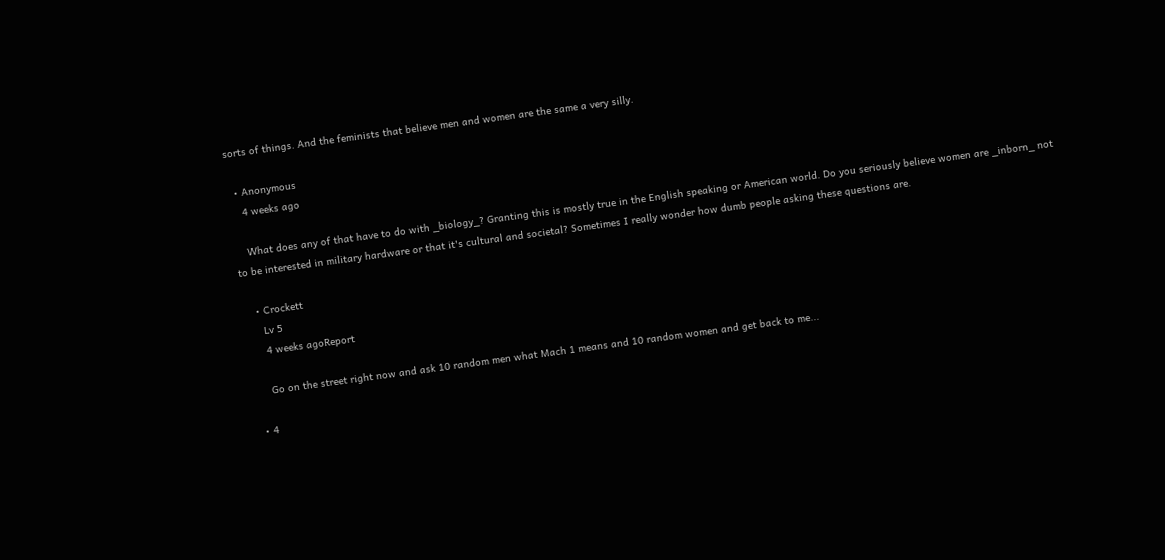sorts of things. And the feminists that believe men and women are the same a very silly.

  • Anonymous
    4 weeks ago

    What does any of that have to do with _biology_? Granting this is mostly true in the English speaking or American world. Do you seriously believe women are _inborn_ not to be interested in military hardware or that it's cultural and societal? Sometimes I really wonder how dumb people asking these questions are.

    • Crockett
      Lv 5
      4 weeks agoReport

      Go on the street right now and ask 10 random men what Mach 1 means and 10 random women and get back to me...

  • 4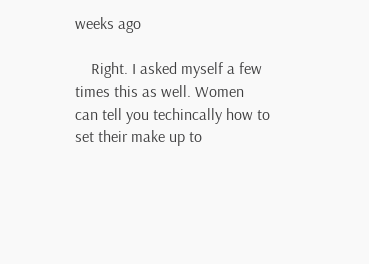weeks ago

    Right. I asked myself a few times this as well. Women can tell you techincally how to set their make up to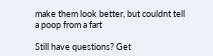make them look better, but couldnt tell a poop from a fart

Still have questions? Get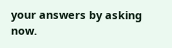your answers by asking now.